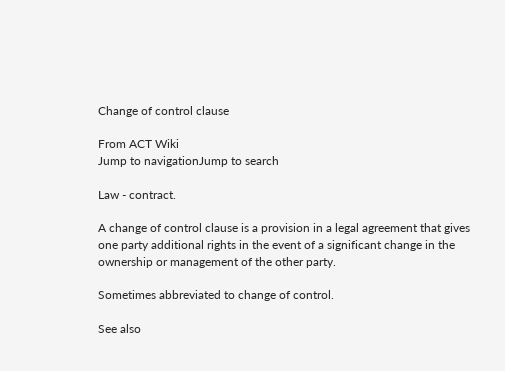Change of control clause

From ACT Wiki
Jump to navigationJump to search

Law - contract.

A change of control clause is a provision in a legal agreement that gives one party additional rights in the event of a significant change in the ownership or management of the other party.

Sometimes abbreviated to change of control.

See also